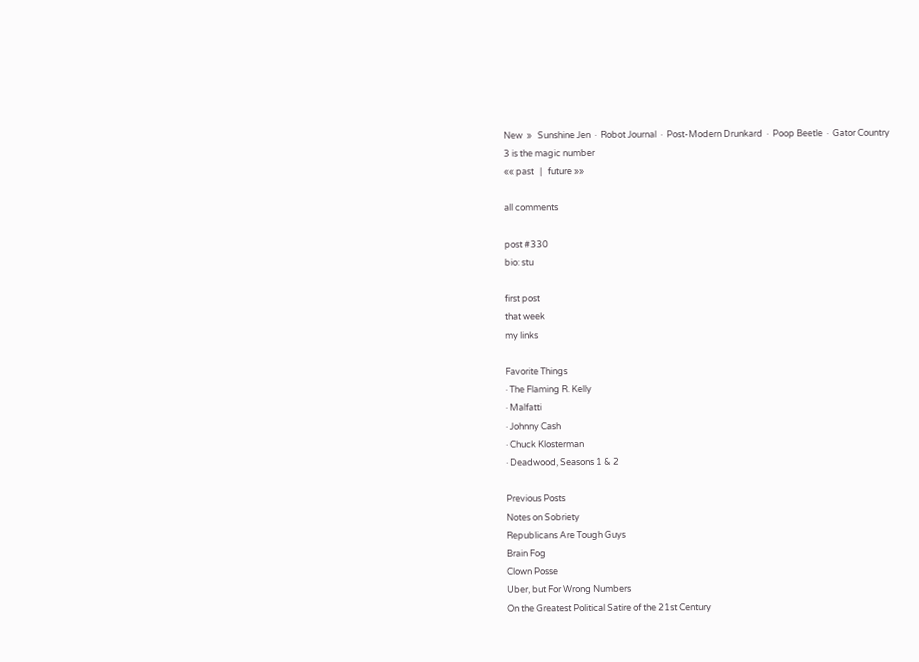New  »   Sunshine Jen  ·  Robot Journal  ·  Post-Modern Drunkard  ·  Poop Beetle  ·  Gator Country
3 is the magic number
«« past   |   future »»

all comments

post #330
bio: stu

first post
that week
my links

Favorite Things
· The Flaming R. Kelly
· Malfatti
· Johnny Cash
· Chuck Klosterman
· Deadwood, Seasons 1 & 2

Previous Posts
Notes on Sobriety
Republicans Are Tough Guys
Brain Fog
Clown Posse
Uber, but For Wrong Numbers
On the Greatest Political Satire of the 21st Century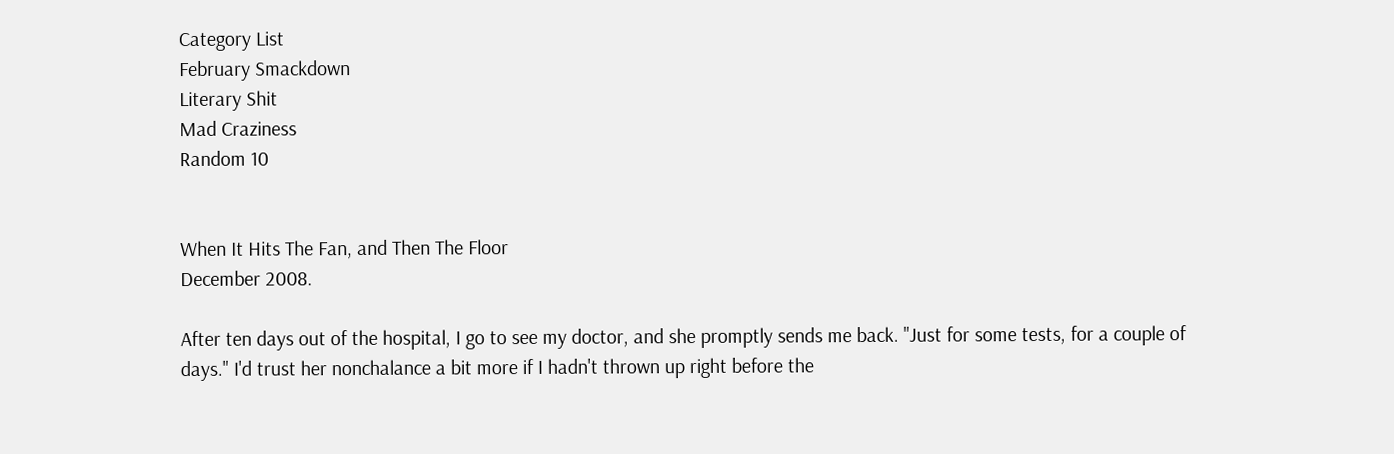Category List
February Smackdown
Literary Shit
Mad Craziness
Random 10


When It Hits The Fan, and Then The Floor
December 2008.

After ten days out of the hospital, I go to see my doctor, and she promptly sends me back. "Just for some tests, for a couple of days." I'd trust her nonchalance a bit more if I hadn't thrown up right before the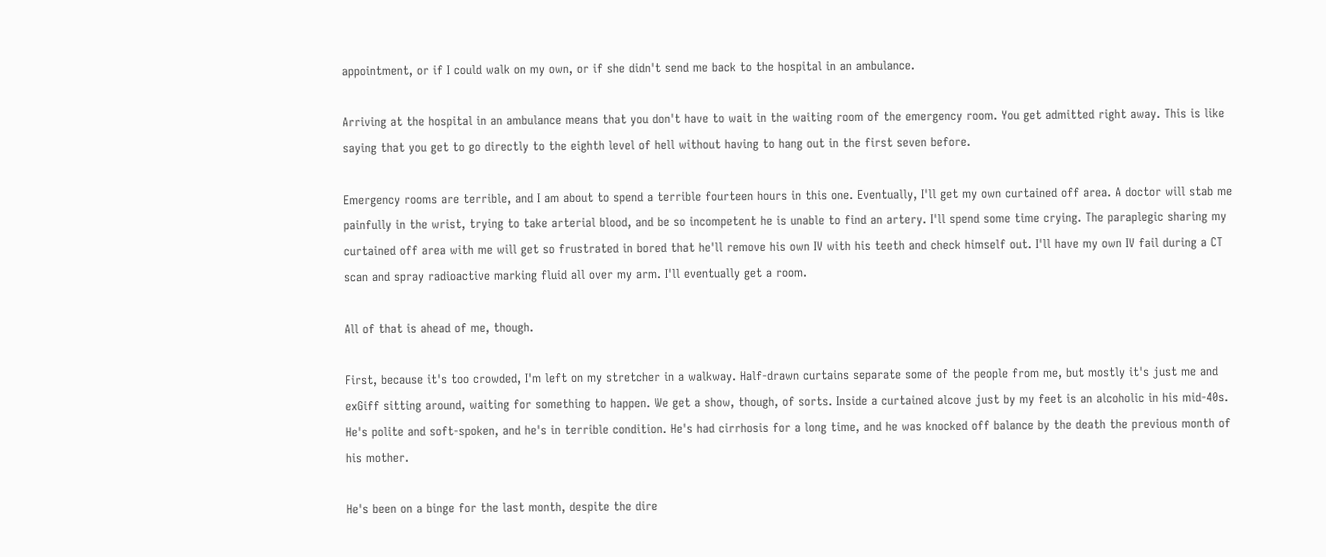appointment, or if I could walk on my own, or if she didn't send me back to the hospital in an ambulance.

Arriving at the hospital in an ambulance means that you don't have to wait in the waiting room of the emergency room. You get admitted right away. This is like saying that you get to go directly to the eighth level of hell without having to hang out in the first seven before.

Emergency rooms are terrible, and I am about to spend a terrible fourteen hours in this one. Eventually, I'll get my own curtained off area. A doctor will stab me painfully in the wrist, trying to take arterial blood, and be so incompetent he is unable to find an artery. I'll spend some time crying. The paraplegic sharing my curtained off area with me will get so frustrated in bored that he'll remove his own IV with his teeth and check himself out. I'll have my own IV fail during a CT scan and spray radioactive marking fluid all over my arm. I'll eventually get a room.

All of that is ahead of me, though.

First, because it's too crowded, I'm left on my stretcher in a walkway. Half-drawn curtains separate some of the people from me, but mostly it's just me and exGiff sitting around, waiting for something to happen. We get a show, though, of sorts. Inside a curtained alcove just by my feet is an alcoholic in his mid-40s. He's polite and soft-spoken, and he's in terrible condition. He's had cirrhosis for a long time, and he was knocked off balance by the death the previous month of his mother.

He's been on a binge for the last month, despite the dire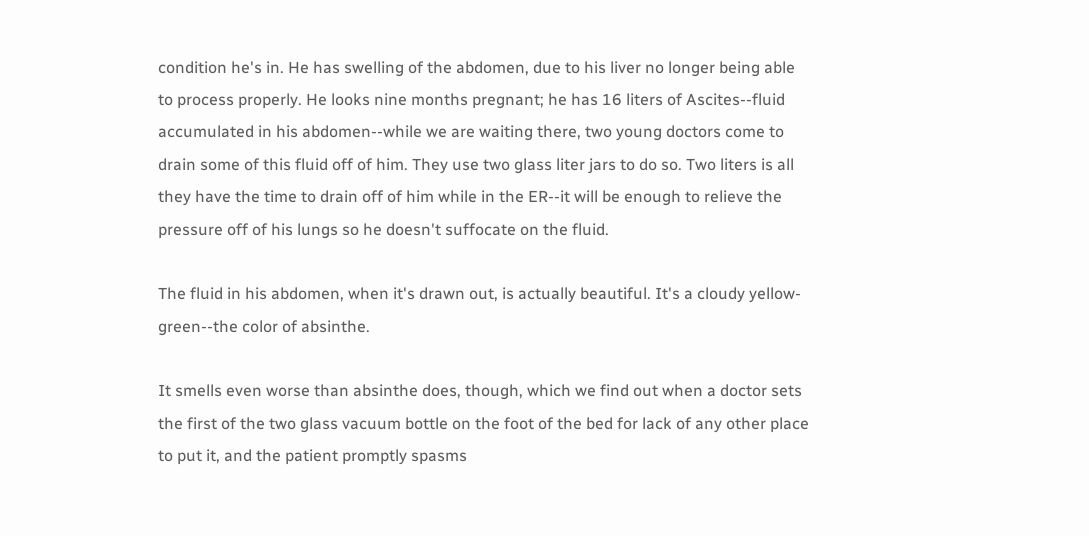condition he's in. He has swelling of the abdomen, due to his liver no longer being able to process properly. He looks nine months pregnant; he has 16 liters of Ascites--fluid accumulated in his abdomen--while we are waiting there, two young doctors come to drain some of this fluid off of him. They use two glass liter jars to do so. Two liters is all they have the time to drain off of him while in the ER--it will be enough to relieve the pressure off of his lungs so he doesn't suffocate on the fluid.

The fluid in his abdomen, when it's drawn out, is actually beautiful. It's a cloudy yellow-green--the color of absinthe.

It smells even worse than absinthe does, though, which we find out when a doctor sets the first of the two glass vacuum bottle on the foot of the bed for lack of any other place to put it, and the patient promptly spasms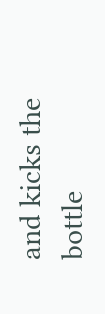and kicks the bottle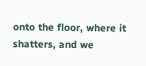onto the floor, where it shatters, and we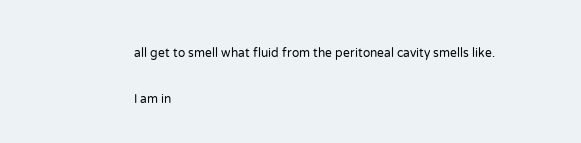all get to smell what fluid from the peritoneal cavity smells like.

I am in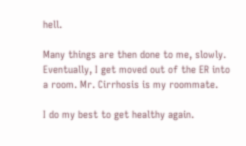hell.

Many things are then done to me, slowly. Eventually, I get moved out of the ER into a room. Mr. Cirrhosis is my roommate.

I do my best to get healthy again.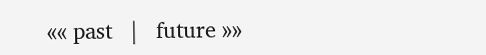«« past   |   future »»